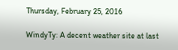Thursday, February 25, 2016

WindyTy: A decent weather site at last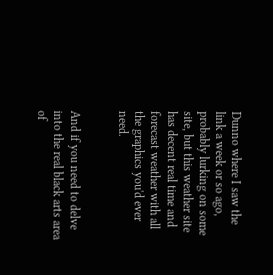Dunno where I saw the link a week or so ago, probably lurking on some site, but this weather site has decent real time and forecast weather with all the graphics you'd ever need.


And if you need to delve into the real black arts area of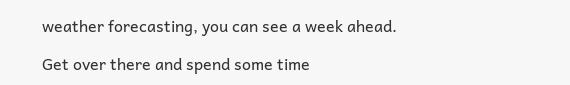weather forecasting, you can see a week ahead.

Get over there and spend some time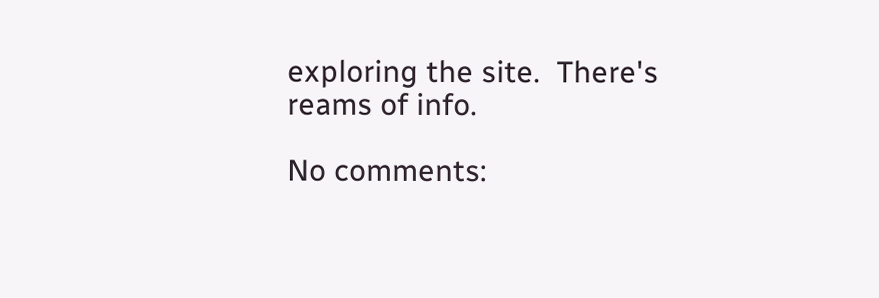exploring the site.  There's reams of info.

No comments: